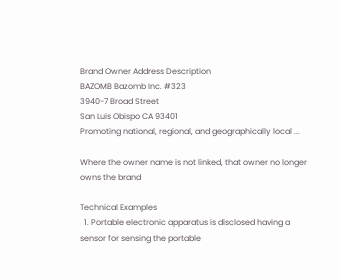Brand Owner Address Description
BAZOMB Bazomb Inc. #323
3940-7 Broad Street
San Luis Obispo CA 93401
Promoting national, regional, and geographically local ...

Where the owner name is not linked, that owner no longer owns the brand

Technical Examples
  1. Portable electronic apparatus is disclosed having a sensor for sensing the portable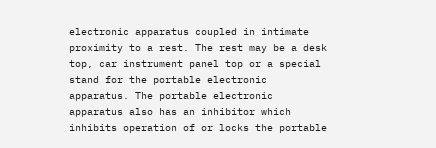electronic apparatus coupled in intimate proximity to a rest. The rest may be a desk top, car instrument panel top or a special stand for the portable electronic apparatus. The portable electronic apparatus also has an inhibitor which inhibits operation of or locks the portable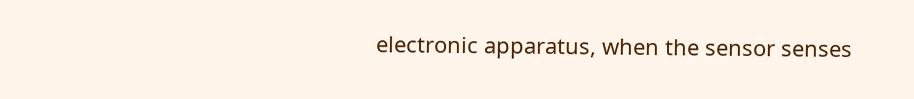electronic apparatus, when the sensor senses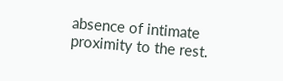absence of intimate proximity to the rest.